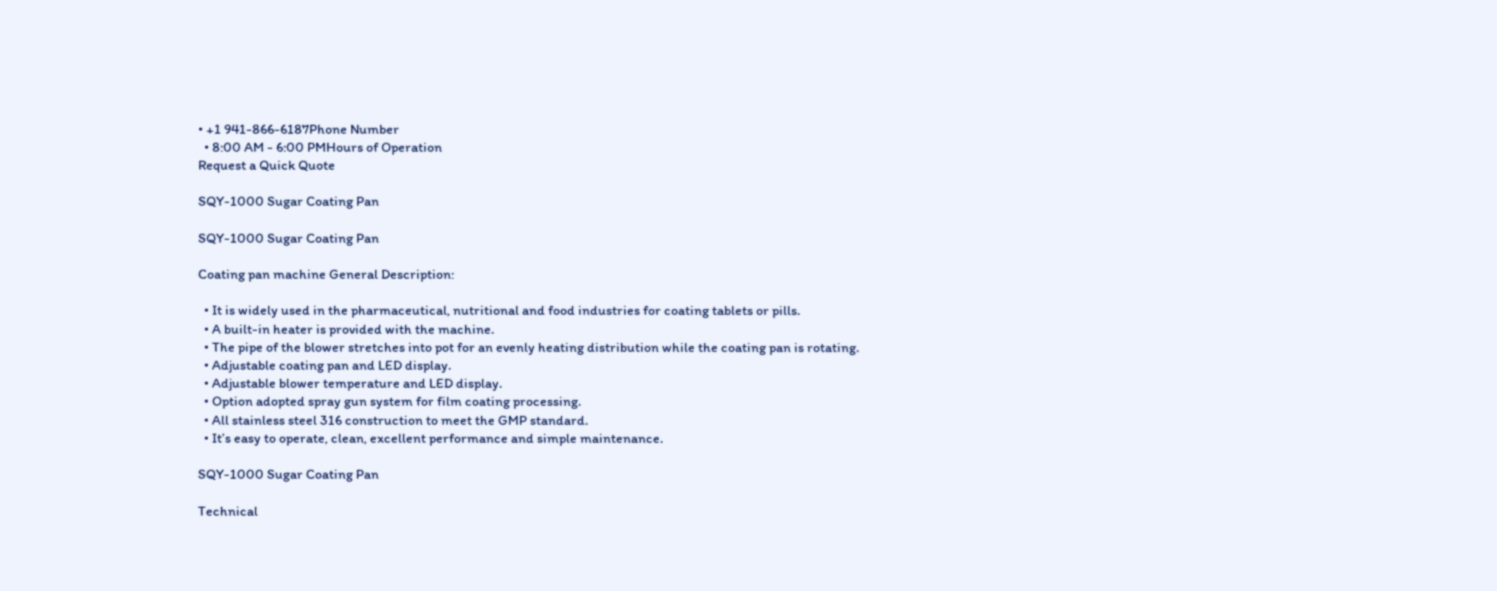• +1 941-866-6187Phone Number
  • 8:00 AM - 6:00 PMHours of Operation
Request a Quick Quote

SQY-1000 Sugar Coating Pan

SQY-1000 Sugar Coating Pan

Coating pan machine General Description:

  • It is widely used in the pharmaceutical, nutritional and food industries for coating tablets or pills.
  • A built-in heater is provided with the machine.
  • The pipe of the blower stretches into pot for an evenly heating distribution while the coating pan is rotating.
  • Adjustable coating pan and LED display.
  • Adjustable blower temperature and LED display.
  • Option adopted spray gun system for film coating processing.
  • All stainless steel 316 construction to meet the GMP standard.
  • It’s easy to operate, clean, excellent performance and simple maintenance.

SQY-1000 Sugar Coating Pan

Technical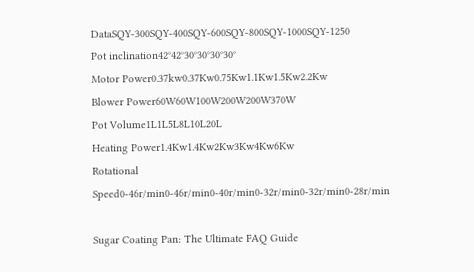DataSQY-300SQY-400SQY-600SQY-800SQY-1000SQY-1250
Pot inclination42°42°30°30°30°30°
Motor Power0.37kw0.37Kw0.75Kw1.1Kw1.5Kw2.2Kw
Blower Power60W60W100W200W200W370W
Pot Volume1L1L5L8L10L20L
Heating Power1.4Kw1.4Kw2Kw3Kw4Kw6Kw
Rotational Speed0-46r/min0-46r/min0-40r/min0-32r/min0-32r/min0-28r/min

Sugar Coating Pan: The Ultimate FAQ Guide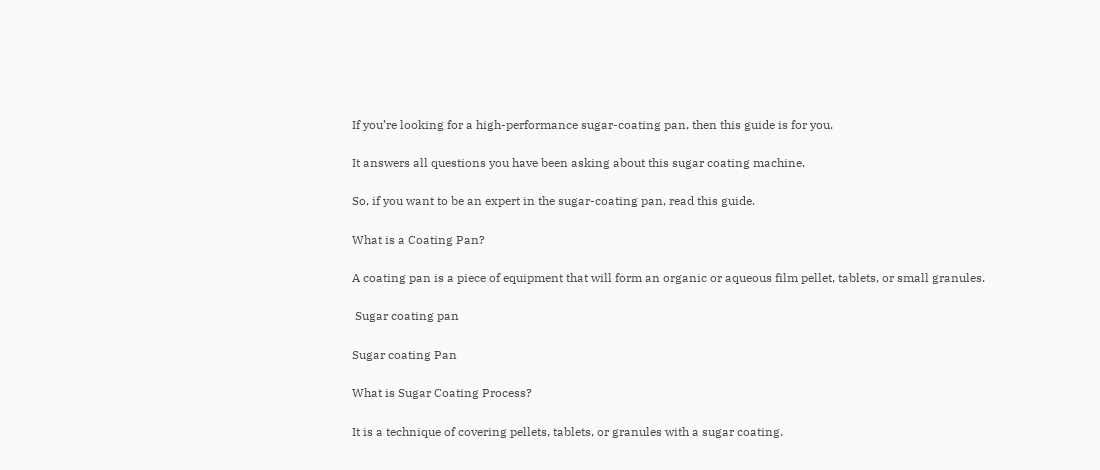If you’re looking for a high-performance sugar-coating pan, then this guide is for you.

It answers all questions you have been asking about this sugar coating machine.

So, if you want to be an expert in the sugar-coating pan, read this guide.

What is a Coating Pan?

A coating pan is a piece of equipment that will form an organic or aqueous film pellet, tablets, or small granules.

 Sugar coating pan

Sugar coating Pan

What is Sugar Coating Process?

It is a technique of covering pellets, tablets, or granules with a sugar coating.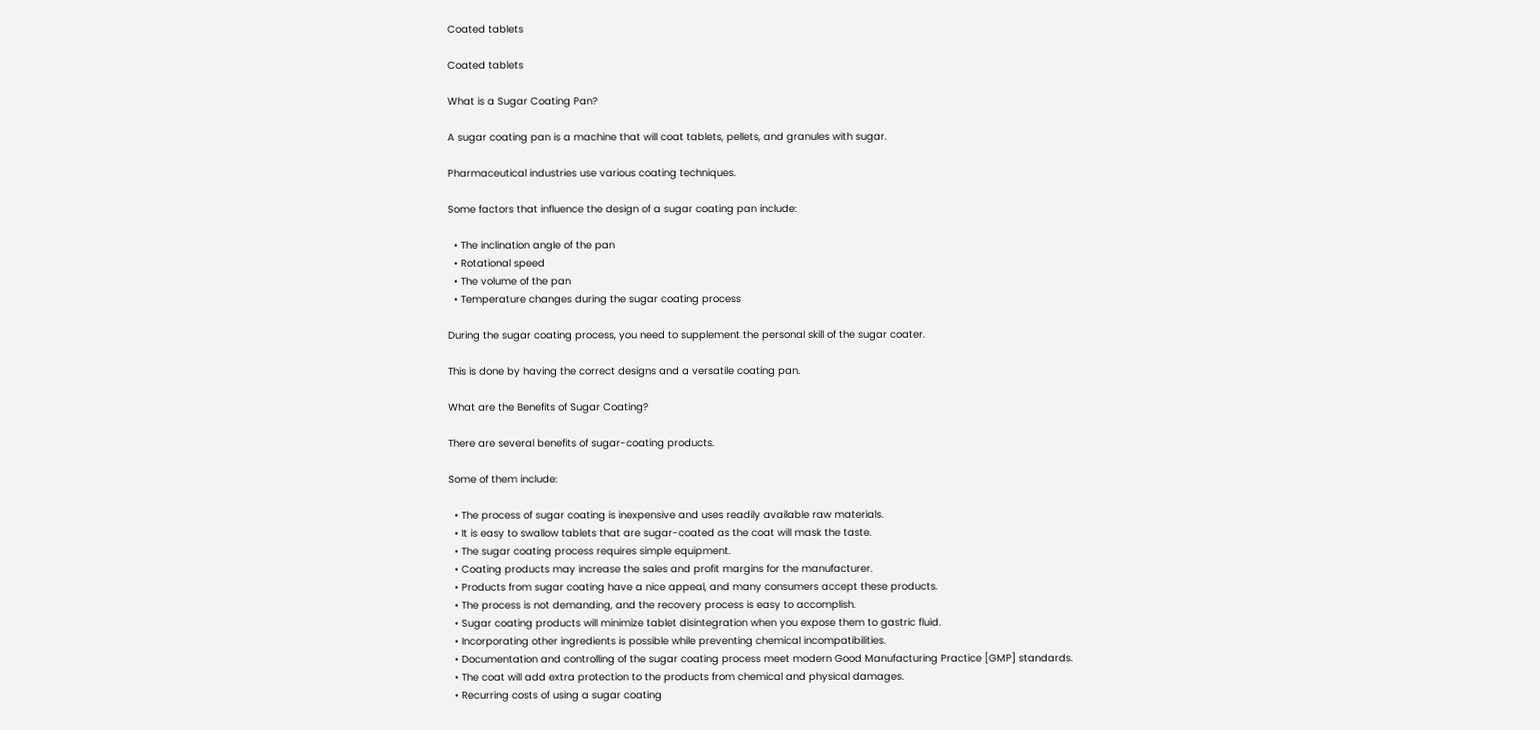Coated tablets

Coated tablets

What is a Sugar Coating Pan?

A sugar coating pan is a machine that will coat tablets, pellets, and granules with sugar.

Pharmaceutical industries use various coating techniques.

Some factors that influence the design of a sugar coating pan include:

  • The inclination angle of the pan
  • Rotational speed
  • The volume of the pan
  • Temperature changes during the sugar coating process

During the sugar coating process, you need to supplement the personal skill of the sugar coater.

This is done by having the correct designs and a versatile coating pan.

What are the Benefits of Sugar Coating?

There are several benefits of sugar-coating products.

Some of them include:

  • The process of sugar coating is inexpensive and uses readily available raw materials.
  • It is easy to swallow tablets that are sugar-coated as the coat will mask the taste.
  • The sugar coating process requires simple equipment.
  • Coating products may increase the sales and profit margins for the manufacturer.
  • Products from sugar coating have a nice appeal, and many consumers accept these products.
  • The process is not demanding, and the recovery process is easy to accomplish.
  • Sugar coating products will minimize tablet disintegration when you expose them to gastric fluid.
  • Incorporating other ingredients is possible while preventing chemical incompatibilities.
  • Documentation and controlling of the sugar coating process meet modern Good Manufacturing Practice [GMP] standards.
  • The coat will add extra protection to the products from chemical and physical damages.
  • Recurring costs of using a sugar coating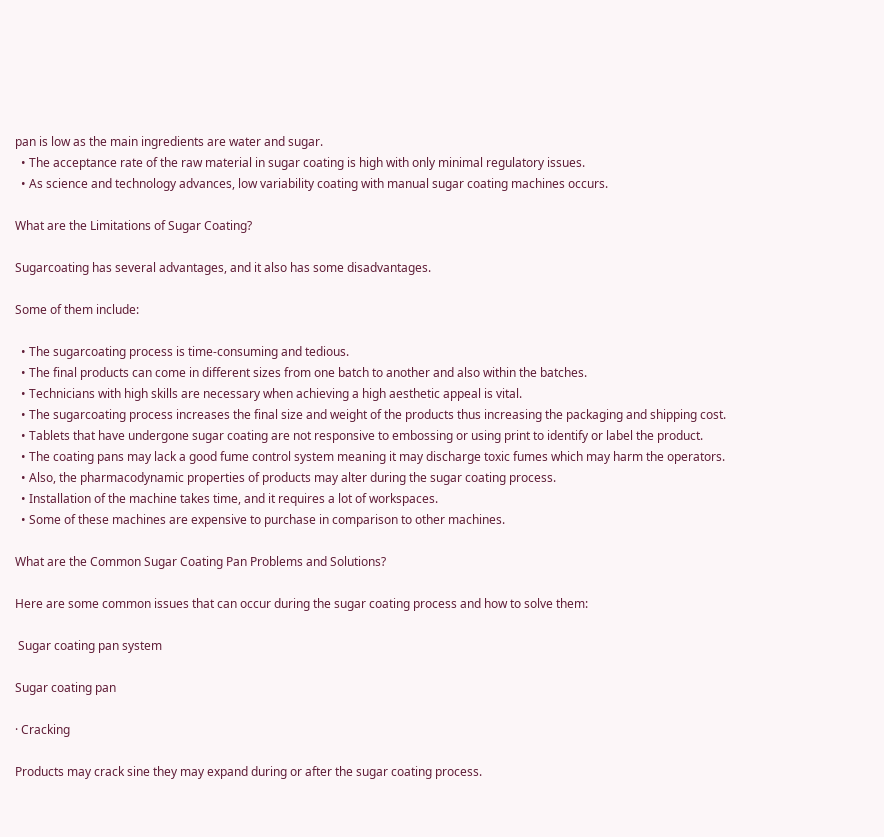pan is low as the main ingredients are water and sugar.
  • The acceptance rate of the raw material in sugar coating is high with only minimal regulatory issues.
  • As science and technology advances, low variability coating with manual sugar coating machines occurs.

What are the Limitations of Sugar Coating?

Sugarcoating has several advantages, and it also has some disadvantages.

Some of them include:

  • The sugarcoating process is time-consuming and tedious.
  • The final products can come in different sizes from one batch to another and also within the batches.
  • Technicians with high skills are necessary when achieving a high aesthetic appeal is vital.
  • The sugarcoating process increases the final size and weight of the products thus increasing the packaging and shipping cost.
  • Tablets that have undergone sugar coating are not responsive to embossing or using print to identify or label the product.
  • The coating pans may lack a good fume control system meaning it may discharge toxic fumes which may harm the operators.
  • Also, the pharmacodynamic properties of products may alter during the sugar coating process.
  • Installation of the machine takes time, and it requires a lot of workspaces.
  • Some of these machines are expensive to purchase in comparison to other machines.

What are the Common Sugar Coating Pan Problems and Solutions?

Here are some common issues that can occur during the sugar coating process and how to solve them:

 Sugar coating pan system

Sugar coating pan

· Cracking

Products may crack sine they may expand during or after the sugar coating process.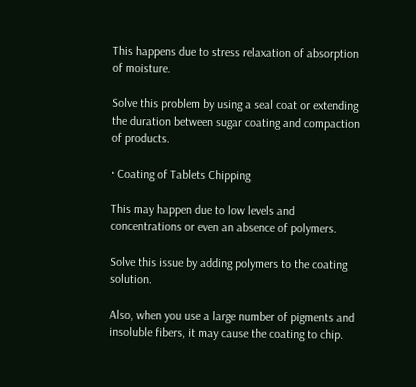This happens due to stress relaxation of absorption of moisture.

Solve this problem by using a seal coat or extending the duration between sugar coating and compaction of products.

· Coating of Tablets Chipping

This may happen due to low levels and concentrations or even an absence of polymers.

Solve this issue by adding polymers to the coating solution.

Also, when you use a large number of pigments and insoluble fibers, it may cause the coating to chip.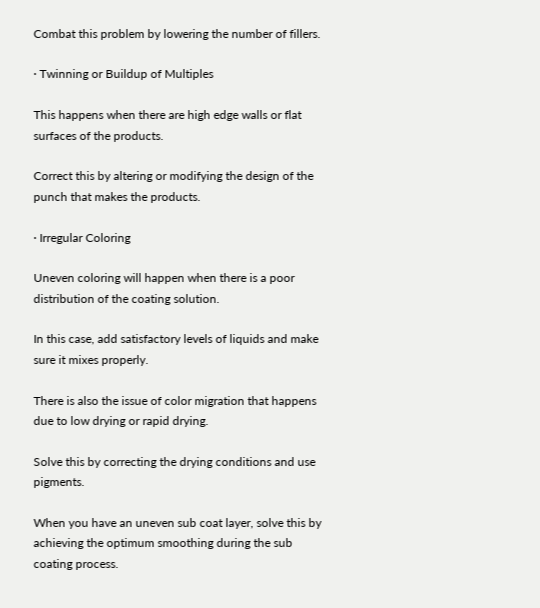Combat this problem by lowering the number of fillers.

· Twinning or Buildup of Multiples

This happens when there are high edge walls or flat surfaces of the products.

Correct this by altering or modifying the design of the punch that makes the products.

· Irregular Coloring

Uneven coloring will happen when there is a poor distribution of the coating solution.

In this case, add satisfactory levels of liquids and make sure it mixes properly.

There is also the issue of color migration that happens due to low drying or rapid drying.

Solve this by correcting the drying conditions and use pigments.

When you have an uneven sub coat layer, solve this by achieving the optimum smoothing during the sub coating process.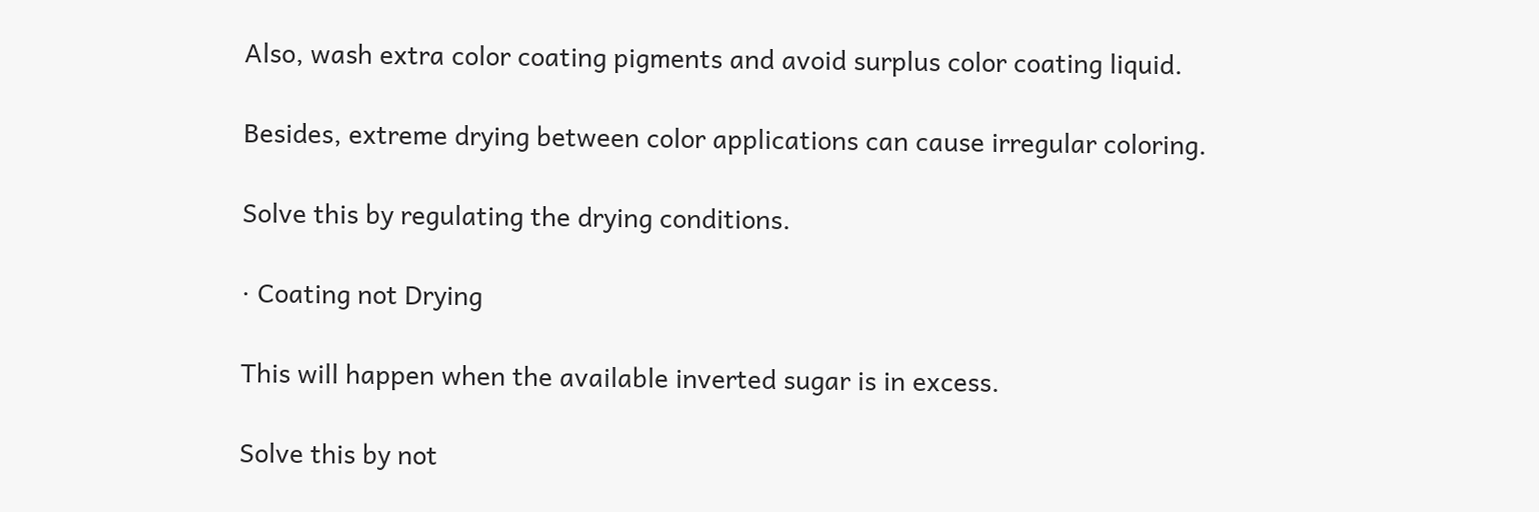Also, wash extra color coating pigments and avoid surplus color coating liquid.

Besides, extreme drying between color applications can cause irregular coloring.

Solve this by regulating the drying conditions.

· Coating not Drying

This will happen when the available inverted sugar is in excess.

Solve this by not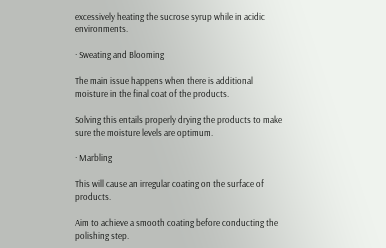excessively heating the sucrose syrup while in acidic environments.

· Sweating and Blooming

The main issue happens when there is additional moisture in the final coat of the products.

Solving this entails properly drying the products to make sure the moisture levels are optimum.

· Marbling

This will cause an irregular coating on the surface of products.

Aim to achieve a smooth coating before conducting the polishing step.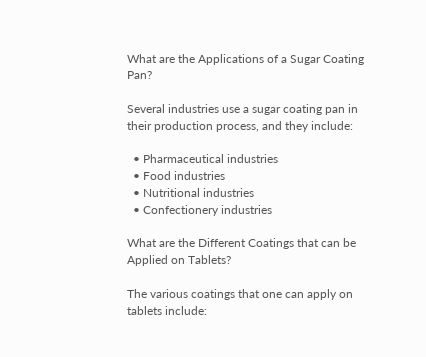What are the Applications of a Sugar Coating Pan?

Several industries use a sugar coating pan in their production process, and they include:

  • Pharmaceutical industries
  • Food industries
  • Nutritional industries
  • Confectionery industries

What are the Different Coatings that can be Applied on Tablets?

The various coatings that one can apply on tablets include: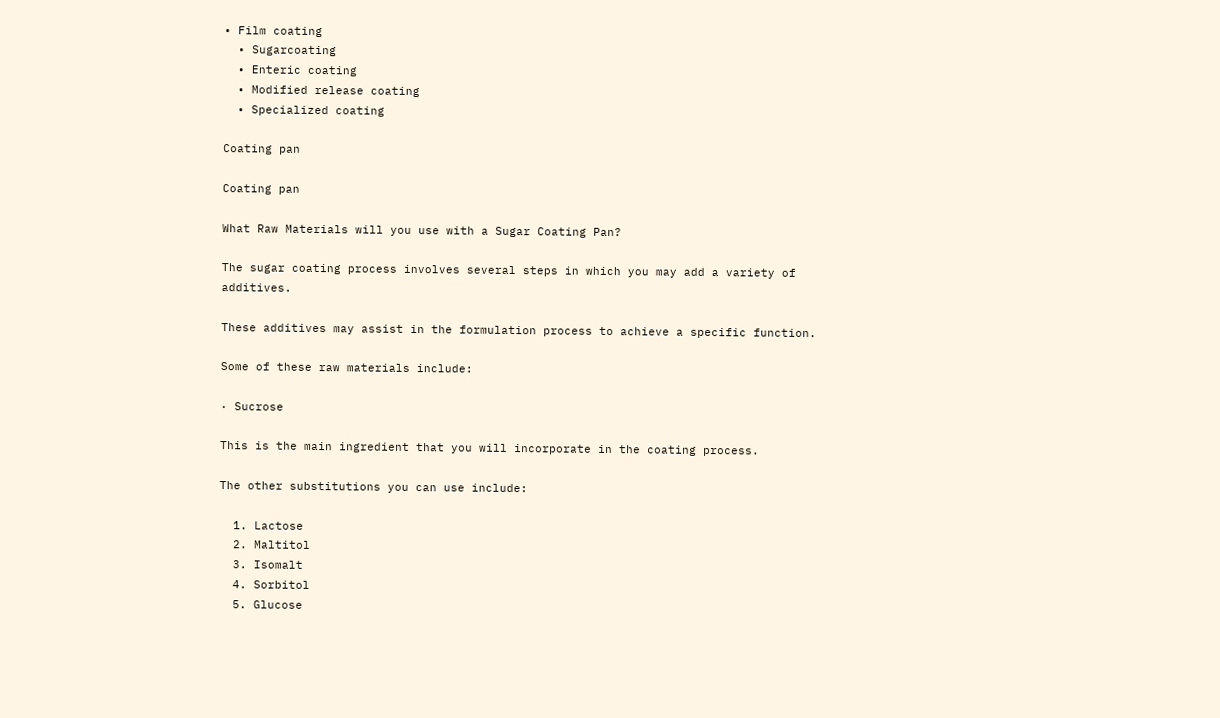• Film coating
  • Sugarcoating
  • Enteric coating
  • Modified release coating
  • Specialized coating

Coating pan

Coating pan

What Raw Materials will you use with a Sugar Coating Pan?

The sugar coating process involves several steps in which you may add a variety of additives.

These additives may assist in the formulation process to achieve a specific function.

Some of these raw materials include:

· Sucrose

This is the main ingredient that you will incorporate in the coating process.

The other substitutions you can use include:

  1. Lactose
  2. Maltitol
  3. Isomalt
  4. Sorbitol
  5. Glucose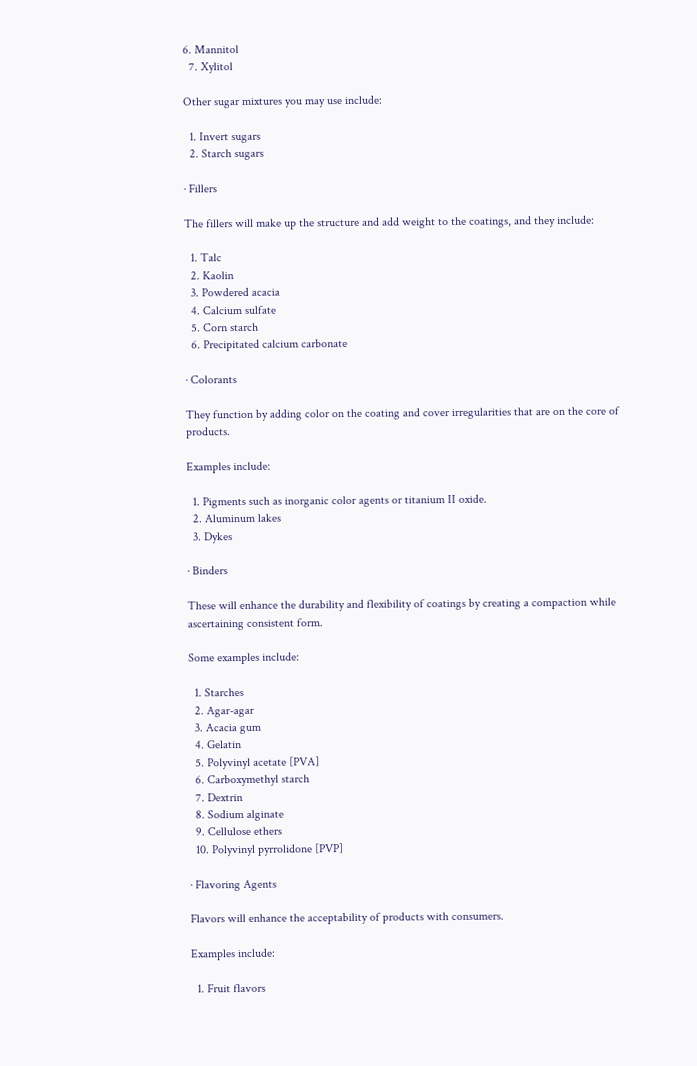6. Mannitol
  7. Xylitol

Other sugar mixtures you may use include:

  1. Invert sugars
  2. Starch sugars

· Fillers

The fillers will make up the structure and add weight to the coatings, and they include:

  1. Talc
  2. Kaolin
  3. Powdered acacia
  4. Calcium sulfate
  5. Corn starch
  6. Precipitated calcium carbonate

· Colorants

They function by adding color on the coating and cover irregularities that are on the core of products.

Examples include:

  1. Pigments such as inorganic color agents or titanium II oxide.
  2. Aluminum lakes
  3. Dykes

· Binders

These will enhance the durability and flexibility of coatings by creating a compaction while ascertaining consistent form.

Some examples include:

  1. Starches
  2. Agar-agar
  3. Acacia gum
  4. Gelatin
  5. Polyvinyl acetate [PVA]
  6. Carboxymethyl starch
  7. Dextrin
  8. Sodium alginate
  9. Cellulose ethers
  10. Polyvinyl pyrrolidone [PVP]

· Flavoring Agents

Flavors will enhance the acceptability of products with consumers.

Examples include:

  1. Fruit flavors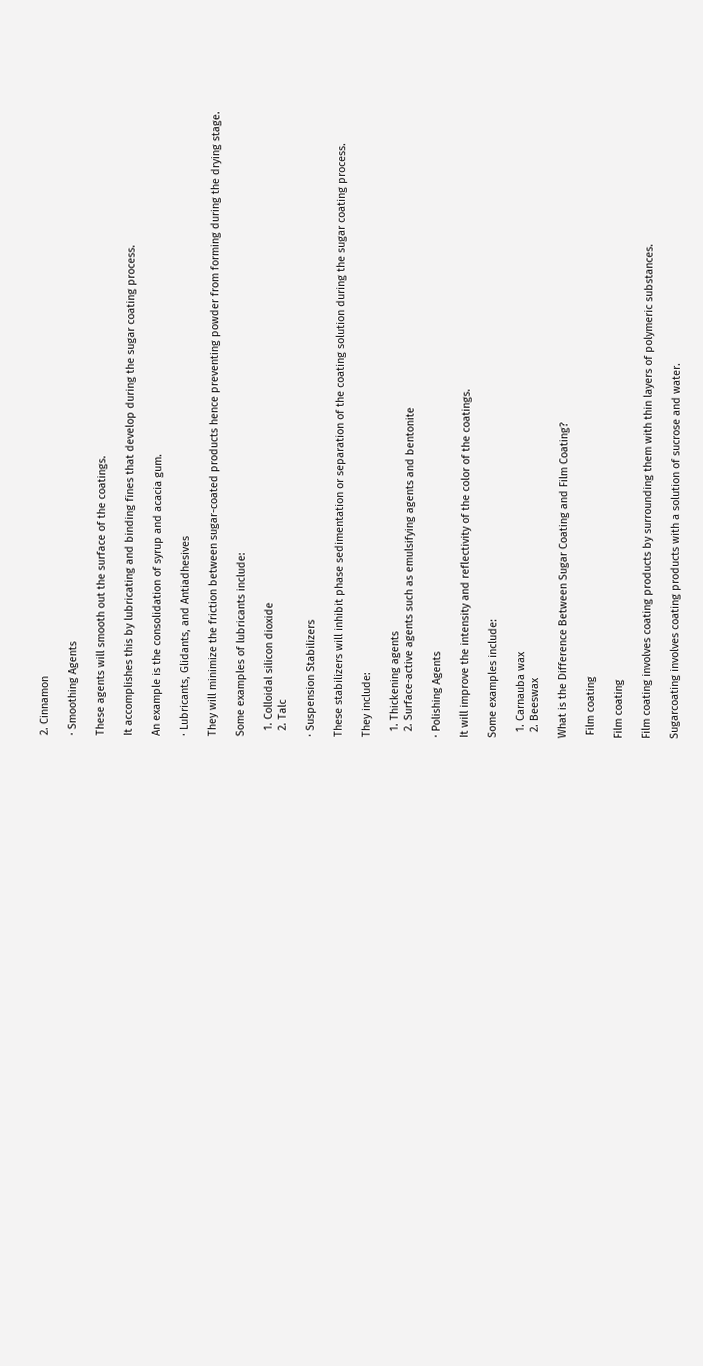2. Cinnamon

· Smoothing Agents

These agents will smooth out the surface of the coatings.

It accomplishes this by lubricating and binding fines that develop during the sugar coating process.

An example is the consolidation of syrup and acacia gum.

· Lubricants, Glidants, and Antiadhesives

They will minimize the friction between sugar-coated products hence preventing powder from forming during the drying stage.

Some examples of lubricants include:

  1. Colloidal silicon dioxide
  2. Talc

· Suspension Stabilizers

These stabilizers will inhibit phase sedimentation or separation of the coating solution during the sugar coating process.

They include:

  1. Thickening agents
  2. Surface-active agents such as emulsifying agents and bentonite

· Polishing Agents

It will improve the intensity and reflectivity of the color of the coatings.

Some examples include:

  1. Carnauba wax
  2. Beeswax

What is the Difference Between Sugar Coating and Film Coating?

 Film coating

Film coating

Film coating involves coating products by surrounding them with thin layers of polymeric substances.

Sugarcoating involves coating products with a solution of sucrose and water.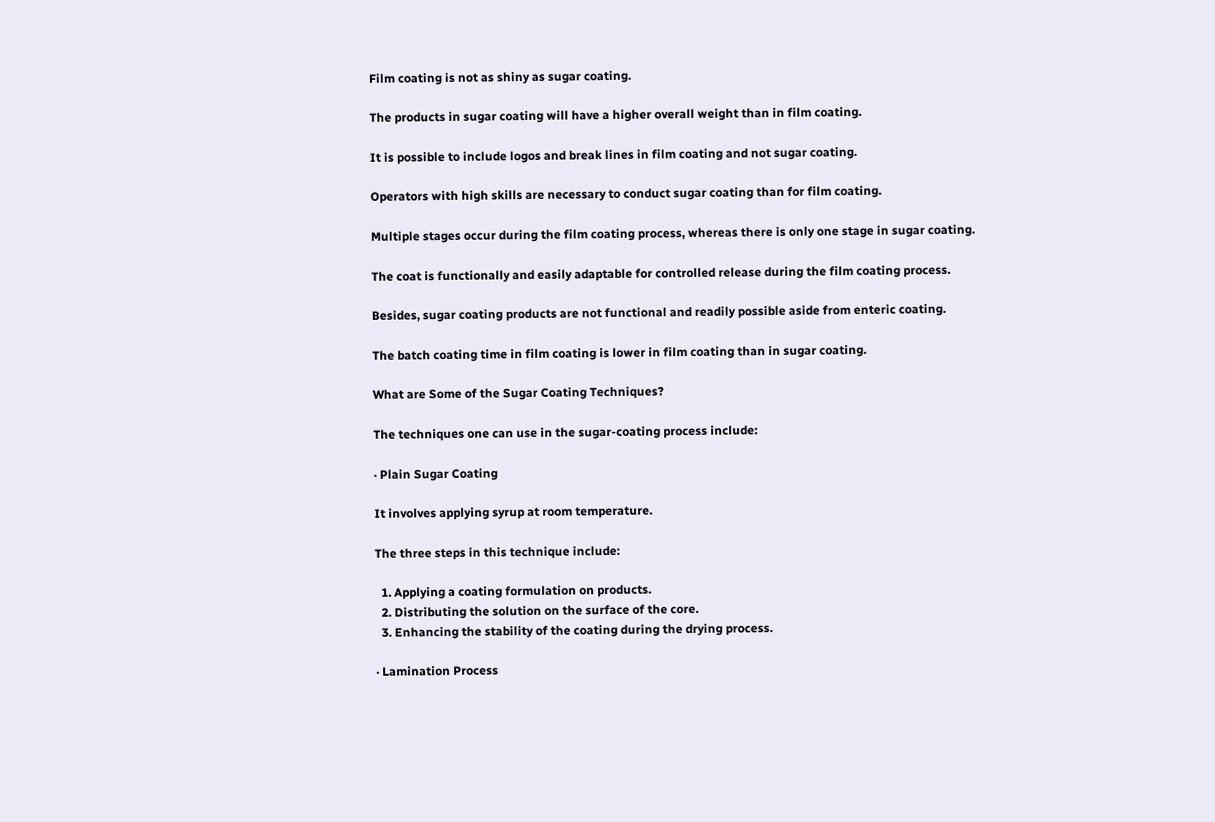Film coating is not as shiny as sugar coating.

The products in sugar coating will have a higher overall weight than in film coating.

It is possible to include logos and break lines in film coating and not sugar coating.

Operators with high skills are necessary to conduct sugar coating than for film coating.

Multiple stages occur during the film coating process, whereas there is only one stage in sugar coating.

The coat is functionally and easily adaptable for controlled release during the film coating process.

Besides, sugar coating products are not functional and readily possible aside from enteric coating.

The batch coating time in film coating is lower in film coating than in sugar coating.

What are Some of the Sugar Coating Techniques?

The techniques one can use in the sugar-coating process include:

· Plain Sugar Coating

It involves applying syrup at room temperature.

The three steps in this technique include:

  1. Applying a coating formulation on products.
  2. Distributing the solution on the surface of the core.
  3. Enhancing the stability of the coating during the drying process.

· Lamination Process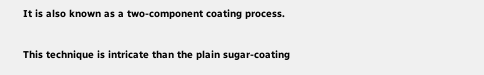It is also known as a two-component coating process.

This technique is intricate than the plain sugar-coating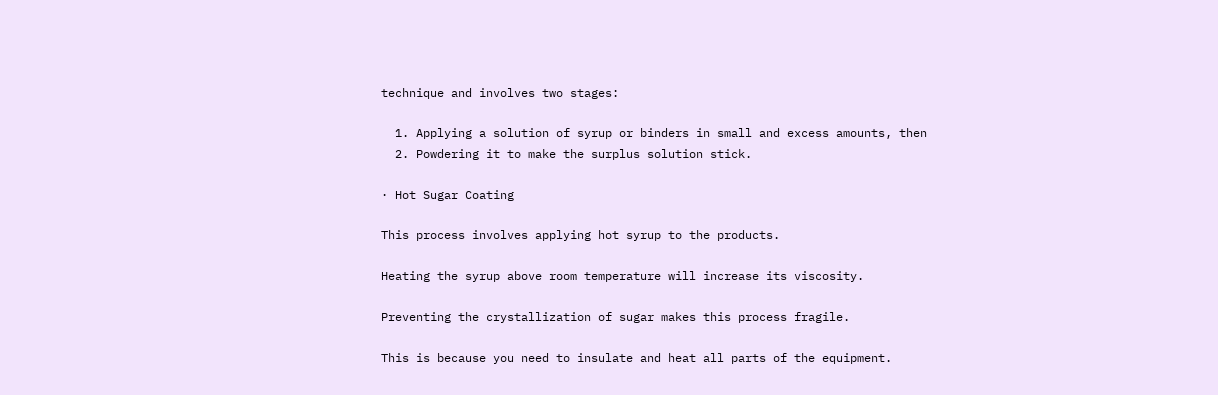technique and involves two stages:

  1. Applying a solution of syrup or binders in small and excess amounts, then
  2. Powdering it to make the surplus solution stick.

· Hot Sugar Coating

This process involves applying hot syrup to the products.

Heating the syrup above room temperature will increase its viscosity.

Preventing the crystallization of sugar makes this process fragile.

This is because you need to insulate and heat all parts of the equipment.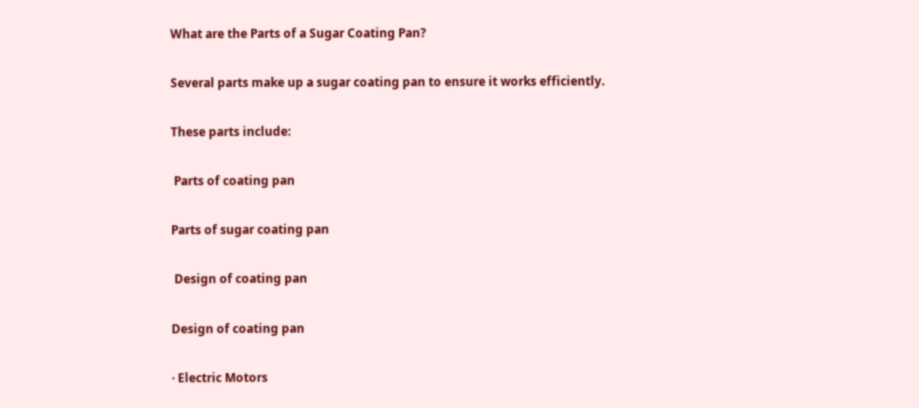What are the Parts of a Sugar Coating Pan?

Several parts make up a sugar coating pan to ensure it works efficiently.

These parts include:

 Parts of coating pan

Parts of sugar coating pan

 Design of coating pan

Design of coating pan

· Electric Motors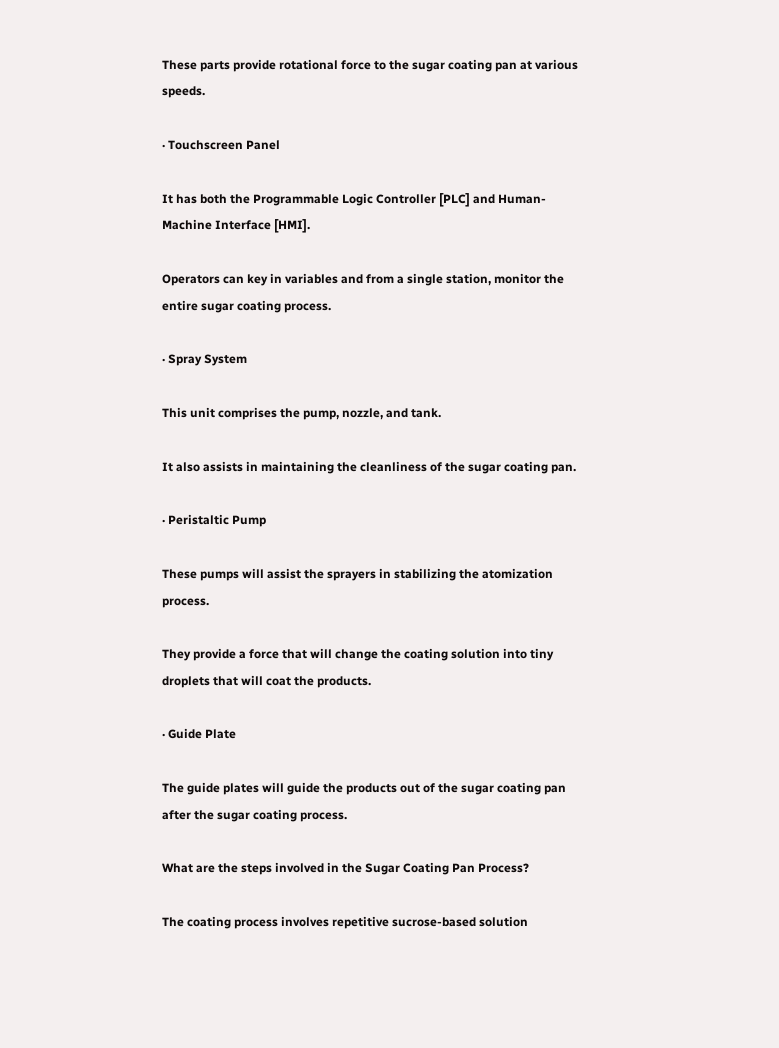These parts provide rotational force to the sugar coating pan at various speeds.

· Touchscreen Panel

It has both the Programmable Logic Controller [PLC] and Human-Machine Interface [HMI].

Operators can key in variables and from a single station, monitor the entire sugar coating process.

· Spray System

This unit comprises the pump, nozzle, and tank.

It also assists in maintaining the cleanliness of the sugar coating pan.

· Peristaltic Pump

These pumps will assist the sprayers in stabilizing the atomization process.

They provide a force that will change the coating solution into tiny droplets that will coat the products.

· Guide Plate

The guide plates will guide the products out of the sugar coating pan after the sugar coating process.

What are the steps involved in the Sugar Coating Pan Process?

The coating process involves repetitive sucrose-based solution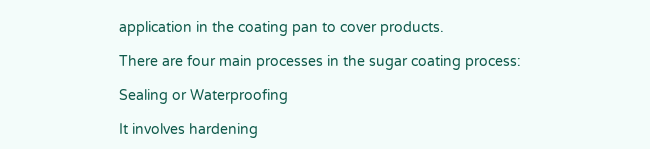application in the coating pan to cover products.

There are four main processes in the sugar coating process:

Sealing or Waterproofing

It involves hardening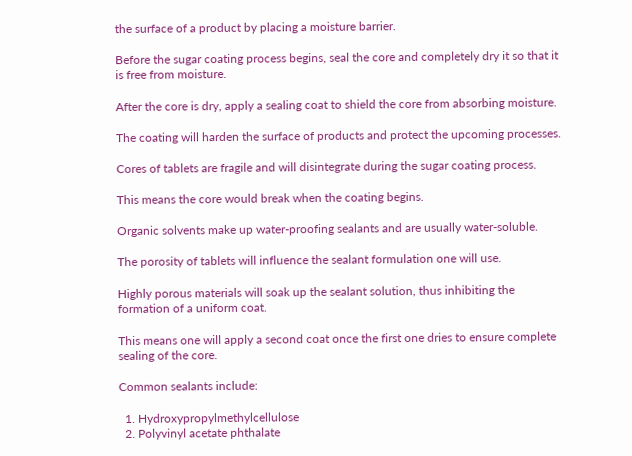the surface of a product by placing a moisture barrier.

Before the sugar coating process begins, seal the core and completely dry it so that it is free from moisture.

After the core is dry, apply a sealing coat to shield the core from absorbing moisture.

The coating will harden the surface of products and protect the upcoming processes.

Cores of tablets are fragile and will disintegrate during the sugar coating process.

This means the core would break when the coating begins.

Organic solvents make up water-proofing sealants and are usually water-soluble.

The porosity of tablets will influence the sealant formulation one will use.

Highly porous materials will soak up the sealant solution, thus inhibiting the formation of a uniform coat.

This means one will apply a second coat once the first one dries to ensure complete sealing of the core.

Common sealants include:

  1. Hydroxypropylmethylcellulose
  2. Polyvinyl acetate phthalate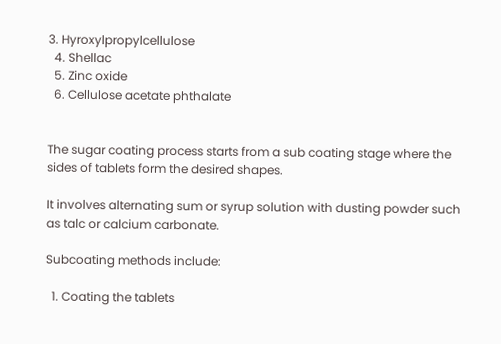3. Hyroxylpropylcellulose
  4. Shellac
  5. Zinc oxide
  6. Cellulose acetate phthalate


The sugar coating process starts from a sub coating stage where the sides of tablets form the desired shapes.

It involves alternating sum or syrup solution with dusting powder such as talc or calcium carbonate.

Subcoating methods include:

  1. Coating the tablets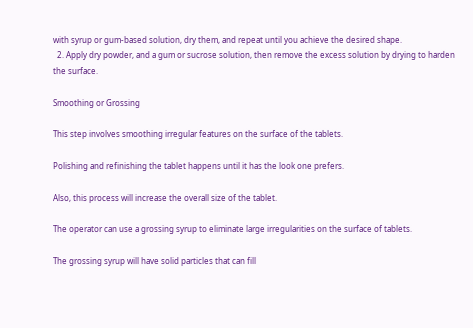with syrup or gum-based solution, dry them, and repeat until you achieve the desired shape.
  2. Apply dry powder, and a gum or sucrose solution, then remove the excess solution by drying to harden the surface.

Smoothing or Grossing

This step involves smoothing irregular features on the surface of the tablets.

Polishing and refinishing the tablet happens until it has the look one prefers.

Also, this process will increase the overall size of the tablet.

The operator can use a grossing syrup to eliminate large irregularities on the surface of tablets.

The grossing syrup will have solid particles that can fill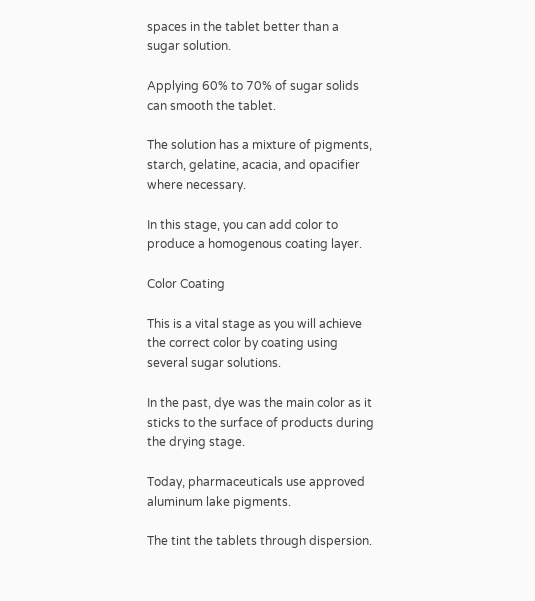spaces in the tablet better than a sugar solution.

Applying 60% to 70% of sugar solids can smooth the tablet.

The solution has a mixture of pigments, starch, gelatine, acacia, and opacifier where necessary.

In this stage, you can add color to produce a homogenous coating layer.

Color Coating

This is a vital stage as you will achieve the correct color by coating using several sugar solutions.

In the past, dye was the main color as it sticks to the surface of products during the drying stage.

Today, pharmaceuticals use approved aluminum lake pigments.

The tint the tablets through dispersion.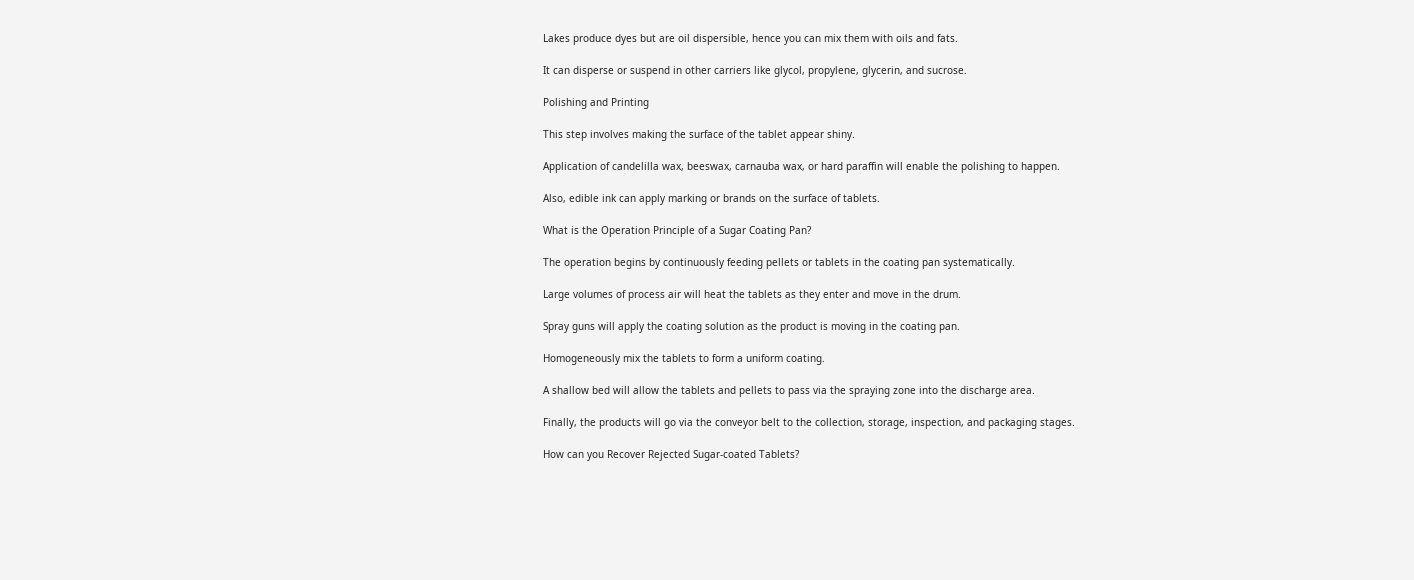Lakes produce dyes but are oil dispersible, hence you can mix them with oils and fats.

It can disperse or suspend in other carriers like glycol, propylene, glycerin, and sucrose.

Polishing and Printing

This step involves making the surface of the tablet appear shiny.

Application of candelilla wax, beeswax, carnauba wax, or hard paraffin will enable the polishing to happen.

Also, edible ink can apply marking or brands on the surface of tablets.

What is the Operation Principle of a Sugar Coating Pan?

The operation begins by continuously feeding pellets or tablets in the coating pan systematically.

Large volumes of process air will heat the tablets as they enter and move in the drum.

Spray guns will apply the coating solution as the product is moving in the coating pan.

Homogeneously mix the tablets to form a uniform coating.

A shallow bed will allow the tablets and pellets to pass via the spraying zone into the discharge area.

Finally, the products will go via the conveyor belt to the collection, storage, inspection, and packaging stages.

How can you Recover Rejected Sugar-coated Tablets?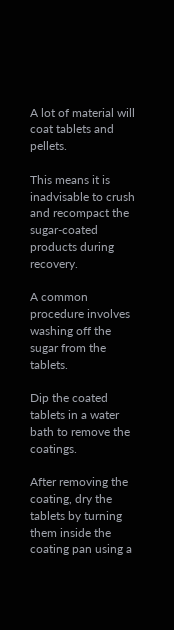A lot of material will coat tablets and pellets.

This means it is inadvisable to crush and recompact the sugar-coated products during recovery.

A common procedure involves washing off the sugar from the tablets.

Dip the coated tablets in a water bath to remove the coatings.

After removing the coating, dry the tablets by turning them inside the coating pan using a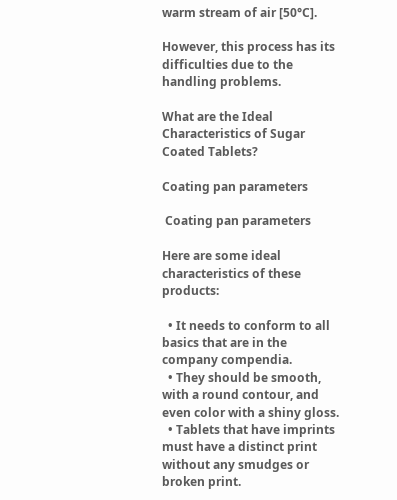warm stream of air [50°C].

However, this process has its difficulties due to the handling problems.

What are the Ideal Characteristics of Sugar Coated Tablets?

Coating pan parameters

 Coating pan parameters

Here are some ideal characteristics of these products:

  • It needs to conform to all basics that are in the company compendia.
  • They should be smooth, with a round contour, and even color with a shiny gloss.
  • Tablets that have imprints must have a distinct print without any smudges or broken print.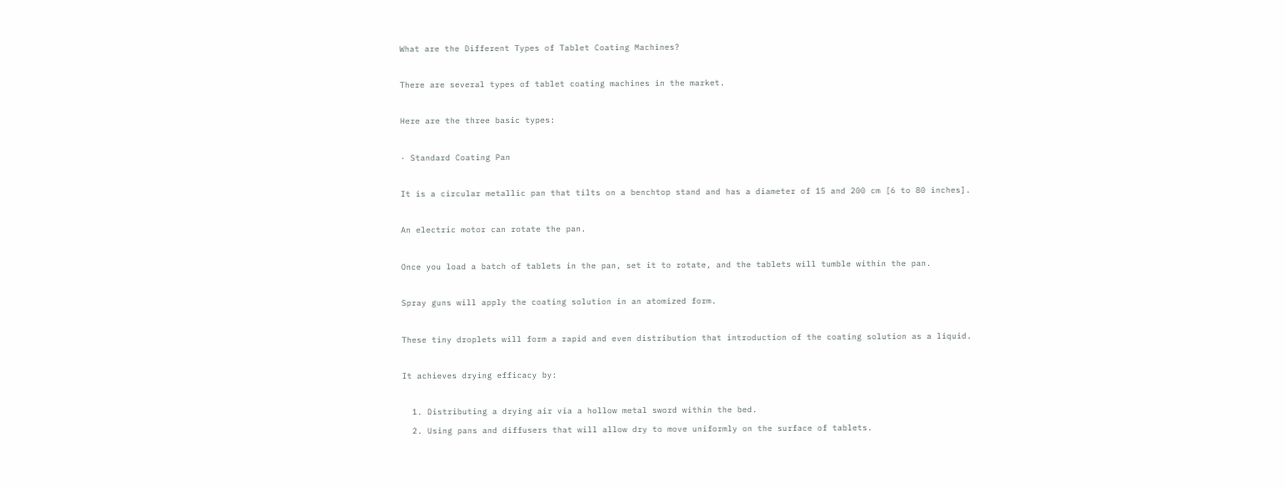What are the Different Types of Tablet Coating Machines?

There are several types of tablet coating machines in the market.

Here are the three basic types:

· Standard Coating Pan

It is a circular metallic pan that tilts on a benchtop stand and has a diameter of 15 and 200 cm [6 to 80 inches].

An electric motor can rotate the pan.

Once you load a batch of tablets in the pan, set it to rotate, and the tablets will tumble within the pan.

Spray guns will apply the coating solution in an atomized form.

These tiny droplets will form a rapid and even distribution that introduction of the coating solution as a liquid.

It achieves drying efficacy by:

  1. Distributing a drying air via a hollow metal sword within the bed.
  2. Using pans and diffusers that will allow dry to move uniformly on the surface of tablets.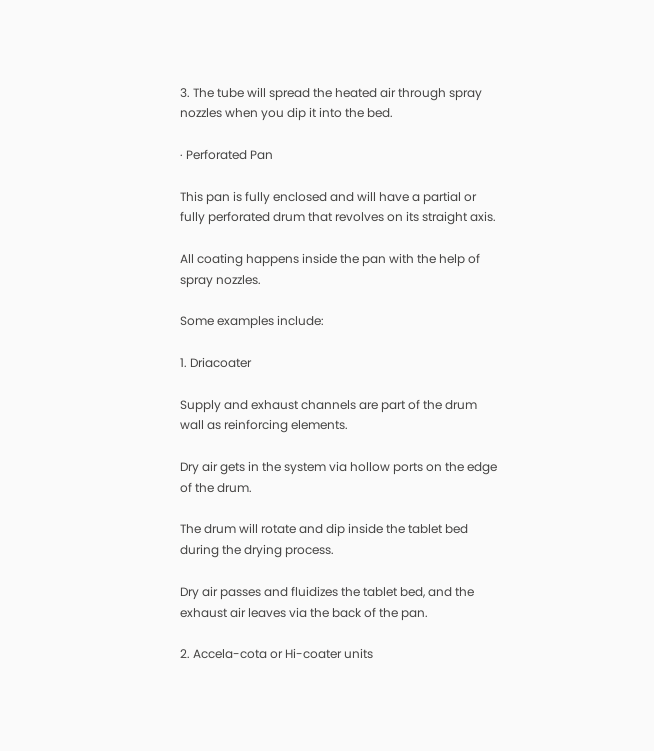3. The tube will spread the heated air through spray nozzles when you dip it into the bed.

· Perforated Pan

This pan is fully enclosed and will have a partial or fully perforated drum that revolves on its straight axis.

All coating happens inside the pan with the help of spray nozzles.

Some examples include:

1. Driacoater

Supply and exhaust channels are part of the drum wall as reinforcing elements.

Dry air gets in the system via hollow ports on the edge of the drum.

The drum will rotate and dip inside the tablet bed during the drying process.

Dry air passes and fluidizes the tablet bed, and the exhaust air leaves via the back of the pan.

2. Accela-cota or Hi-coater units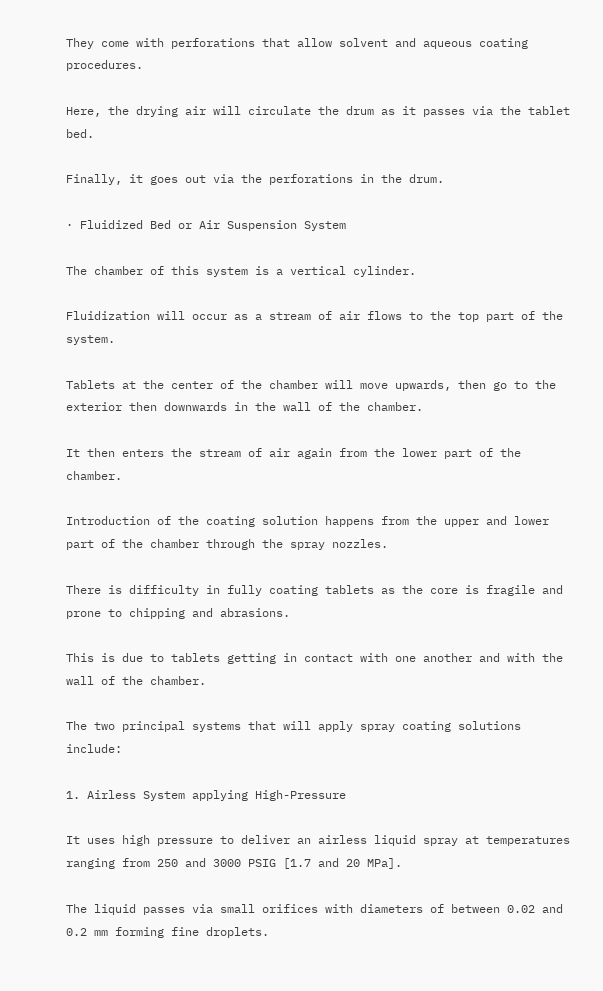They come with perforations that allow solvent and aqueous coating procedures.

Here, the drying air will circulate the drum as it passes via the tablet bed.

Finally, it goes out via the perforations in the drum.

· Fluidized Bed or Air Suspension System

The chamber of this system is a vertical cylinder.

Fluidization will occur as a stream of air flows to the top part of the system.

Tablets at the center of the chamber will move upwards, then go to the exterior then downwards in the wall of the chamber.

It then enters the stream of air again from the lower part of the chamber.

Introduction of the coating solution happens from the upper and lower part of the chamber through the spray nozzles.

There is difficulty in fully coating tablets as the core is fragile and prone to chipping and abrasions.

This is due to tablets getting in contact with one another and with the wall of the chamber.

The two principal systems that will apply spray coating solutions include:

1. Airless System applying High-Pressure

It uses high pressure to deliver an airless liquid spray at temperatures ranging from 250 and 3000 PSIG [1.7 and 20 MPa].

The liquid passes via small orifices with diameters of between 0.02 and 0.2 mm forming fine droplets.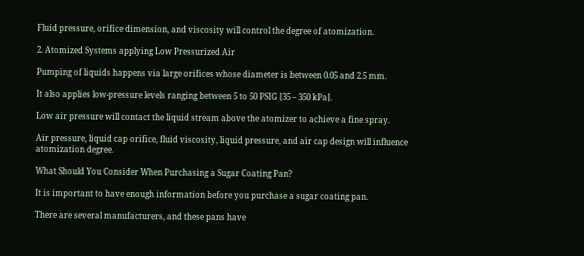Fluid pressure, orifice dimension, and viscosity will control the degree of atomization.

2. Atomized Systems applying Low Pressurized Air

Pumping of liquids happens via large orifices whose diameter is between 0.05 and 2.5 mm.

It also applies low-pressure levels ranging between 5 to 50 PSIG [35 – 350 kPa].

Low air pressure will contact the liquid stream above the atomizer to achieve a fine spray.

Air pressure, liquid cap orifice, fluid viscosity, liquid pressure, and air cap design will influence atomization degree.

What Should You Consider When Purchasing a Sugar Coating Pan?

It is important to have enough information before you purchase a sugar coating pan.

There are several manufacturers, and these pans have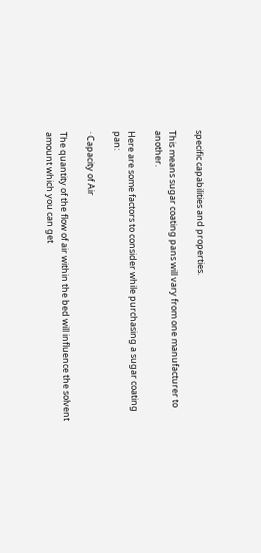specific capabilities and properties.

This means sugar coating pans will vary from one manufacturer to another.

Here are some factors to consider while purchasing a sugar coating pan:

· Capacity of Air

The quantity of the flow of air within the bed will influence the solvent amount which you can get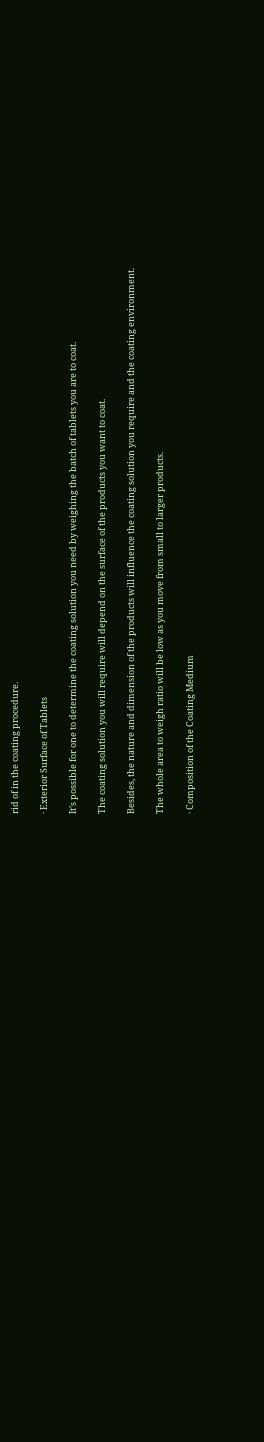rid of in the coating procedure.

· Exterior Surface of Tablets

It’s possible for one to determine the coating solution you need by weighing the batch of tablets you are to coat.

The coating solution you will require will depend on the surface of the products you want to coat.

Besides, the nature and dimension of the products will influence the coating solution you require and the coating environment.

The whole area to weigh ratio will be low as you move from small to larger products.

· Composition of the Coating Medium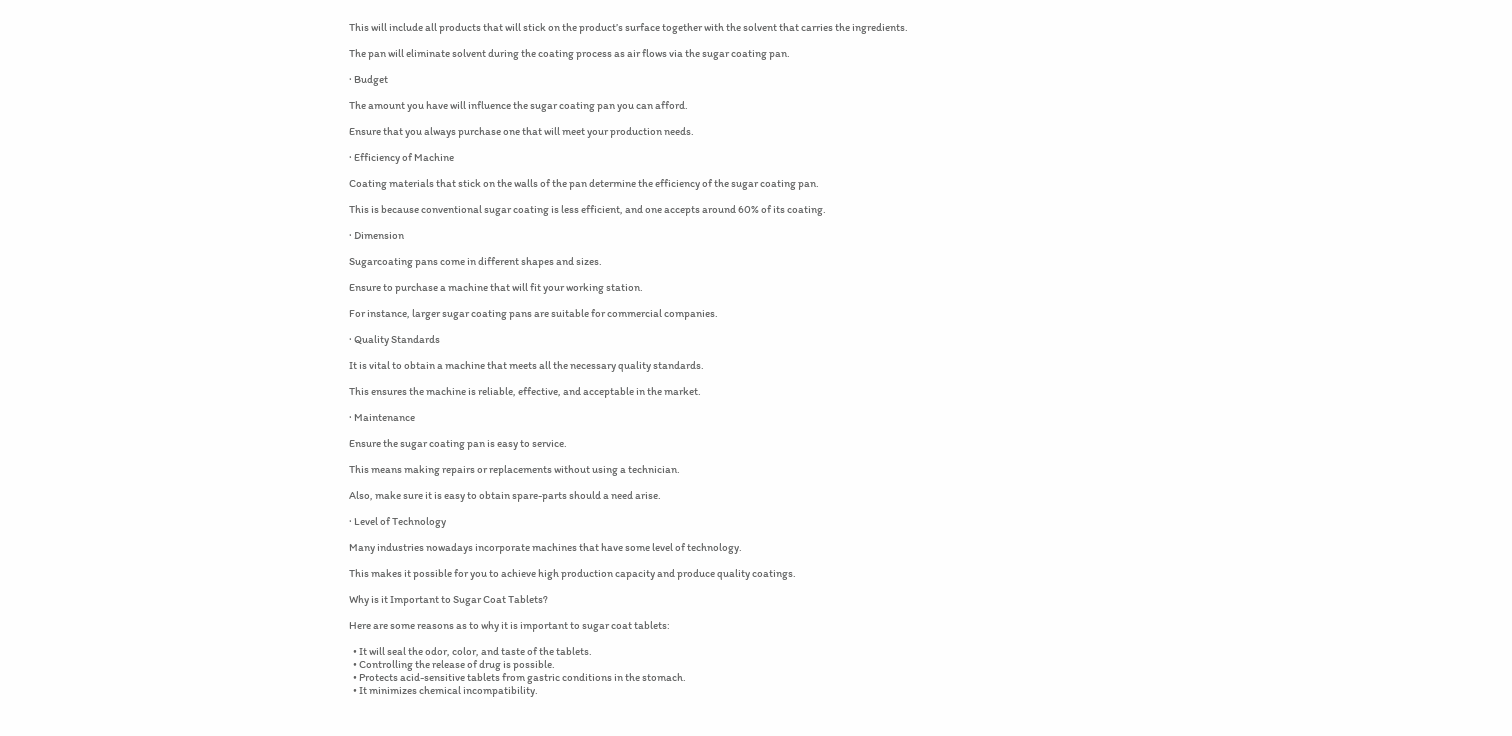This will include all products that will stick on the product’s surface together with the solvent that carries the ingredients.

The pan will eliminate solvent during the coating process as air flows via the sugar coating pan.

· Budget

The amount you have will influence the sugar coating pan you can afford.

Ensure that you always purchase one that will meet your production needs.

· Efficiency of Machine

Coating materials that stick on the walls of the pan determine the efficiency of the sugar coating pan.

This is because conventional sugar coating is less efficient, and one accepts around 60% of its coating.

· Dimension

Sugarcoating pans come in different shapes and sizes.

Ensure to purchase a machine that will fit your working station.

For instance, larger sugar coating pans are suitable for commercial companies.

· Quality Standards

It is vital to obtain a machine that meets all the necessary quality standards.

This ensures the machine is reliable, effective, and acceptable in the market.

· Maintenance

Ensure the sugar coating pan is easy to service.

This means making repairs or replacements without using a technician.

Also, make sure it is easy to obtain spare-parts should a need arise.

· Level of Technology

Many industries nowadays incorporate machines that have some level of technology.

This makes it possible for you to achieve high production capacity and produce quality coatings.

Why is it Important to Sugar Coat Tablets?

Here are some reasons as to why it is important to sugar coat tablets:

  • It will seal the odor, color, and taste of the tablets.
  • Controlling the release of drug is possible.
  • Protects acid-sensitive tablets from gastric conditions in the stomach.
  • It minimizes chemical incompatibility.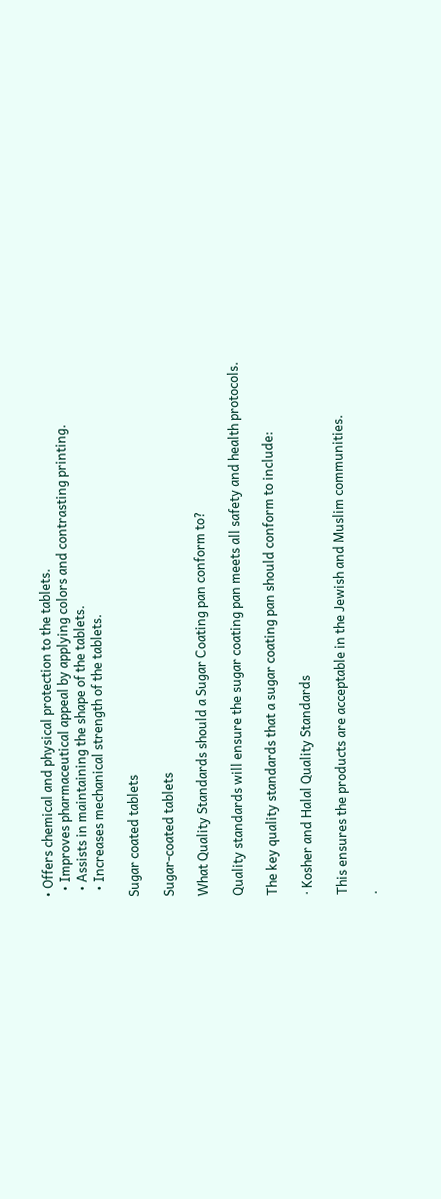• Offers chemical and physical protection to the tablets.
  • Improves pharmaceutical appeal by applying colors and contrasting printing.
  • Assists in maintaining the shape of the tablets.
  • Increases mechanical strength of the tablets.

Sugar coated tablets

Sugar-coated tablets

What Quality Standards should a Sugar Coating pan conform to?

Quality standards will ensure the sugar coating pan meets all safety and health protocols.

The key quality standards that a sugar coating pan should conform to include:

· Kosher and Halal Quality Standards

This ensures the products are acceptable in the Jewish and Muslim communities.

·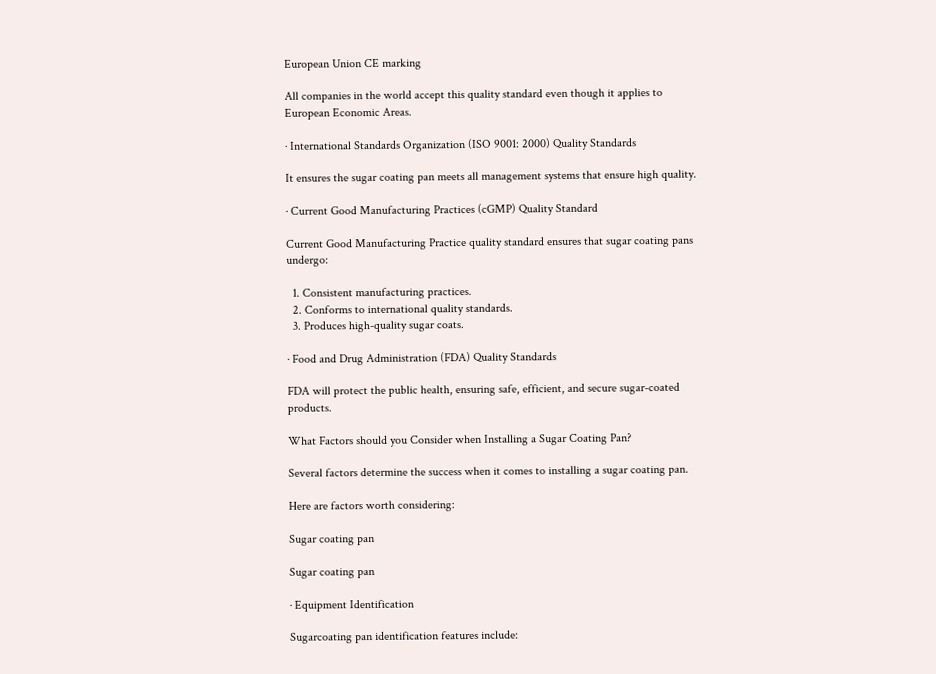European Union CE marking

All companies in the world accept this quality standard even though it applies to European Economic Areas.

· International Standards Organization (ISO 9001: 2000) Quality Standards

It ensures the sugar coating pan meets all management systems that ensure high quality.

· Current Good Manufacturing Practices (cGMP) Quality Standard

Current Good Manufacturing Practice quality standard ensures that sugar coating pans undergo:

  1. Consistent manufacturing practices.
  2. Conforms to international quality standards.
  3. Produces high-quality sugar coats.

· Food and Drug Administration (FDA) Quality Standards

FDA will protect the public health, ensuring safe, efficient, and secure sugar-coated products.

What Factors should you Consider when Installing a Sugar Coating Pan?

Several factors determine the success when it comes to installing a sugar coating pan.

Here are factors worth considering:

Sugar coating pan

Sugar coating pan

· Equipment Identification

Sugarcoating pan identification features include: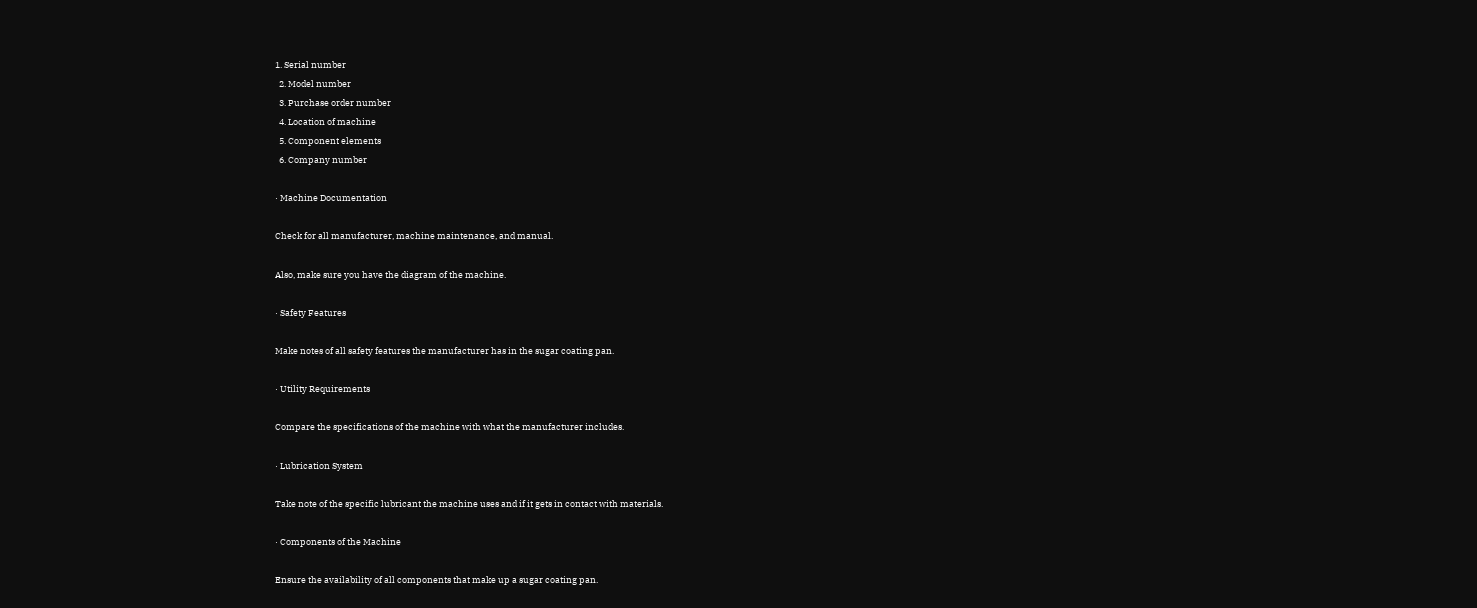1. Serial number
  2. Model number
  3. Purchase order number
  4. Location of machine
  5. Component elements
  6. Company number

· Machine Documentation

Check for all manufacturer, machine maintenance, and manual.

Also, make sure you have the diagram of the machine.

· Safety Features

Make notes of all safety features the manufacturer has in the sugar coating pan.

· Utility Requirements

Compare the specifications of the machine with what the manufacturer includes.

· Lubrication System

Take note of the specific lubricant the machine uses and if it gets in contact with materials.

· Components of the Machine

Ensure the availability of all components that make up a sugar coating pan.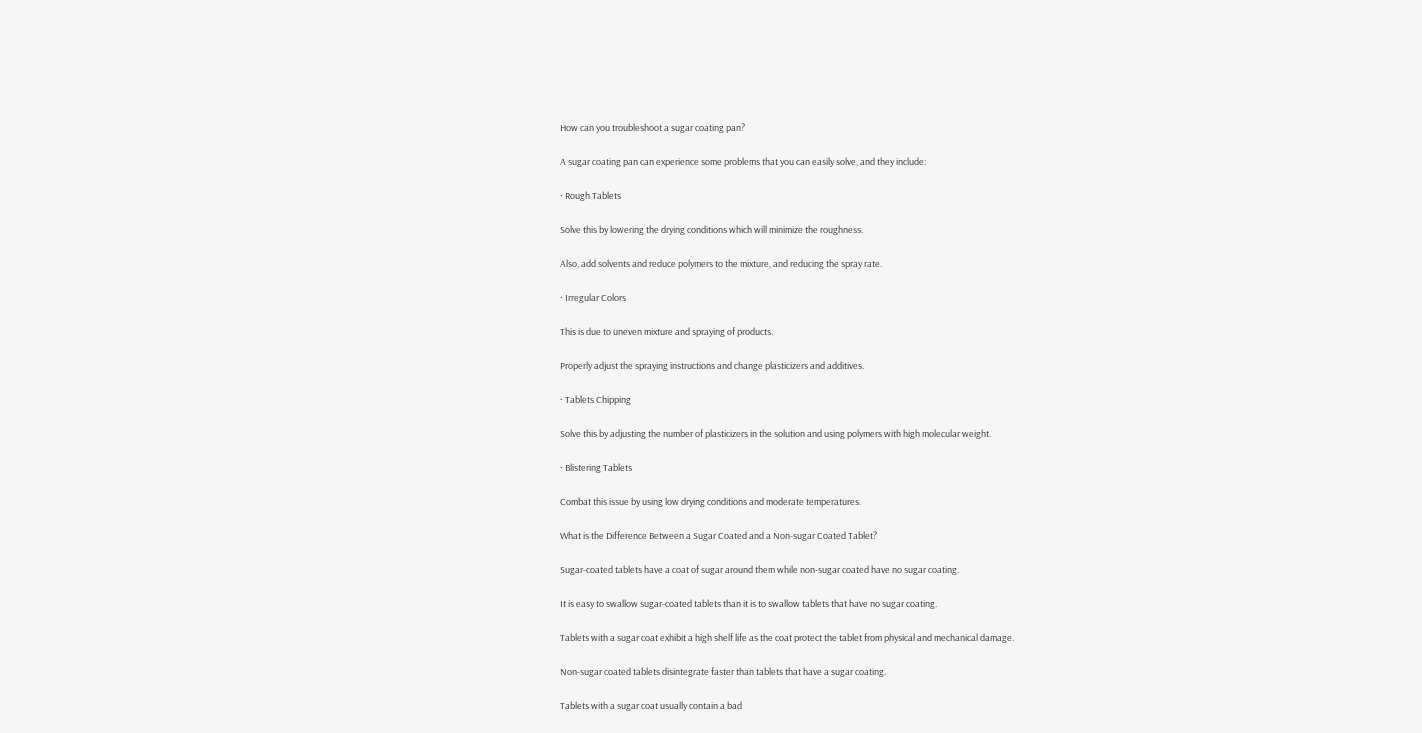How can you troubleshoot a sugar coating pan?

A sugar coating pan can experience some problems that you can easily solve, and they include:

· Rough Tablets

Solve this by lowering the drying conditions which will minimize the roughness.

Also, add solvents and reduce polymers to the mixture, and reducing the spray rate.

· Irregular Colors

This is due to uneven mixture and spraying of products.

Properly adjust the spraying instructions and change plasticizers and additives.

· Tablets Chipping

Solve this by adjusting the number of plasticizers in the solution and using polymers with high molecular weight.

· Blistering Tablets

Combat this issue by using low drying conditions and moderate temperatures.

What is the Difference Between a Sugar Coated and a Non-sugar Coated Tablet?

Sugar-coated tablets have a coat of sugar around them while non-sugar coated have no sugar coating.

It is easy to swallow sugar-coated tablets than it is to swallow tablets that have no sugar coating.

Tablets with a sugar coat exhibit a high shelf life as the coat protect the tablet from physical and mechanical damage.

Non-sugar coated tablets disintegrate faster than tablets that have a sugar coating.

Tablets with a sugar coat usually contain a bad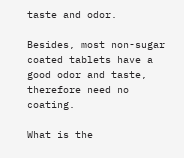taste and odor.

Besides, most non-sugar coated tablets have a good odor and taste, therefore need no coating.

What is the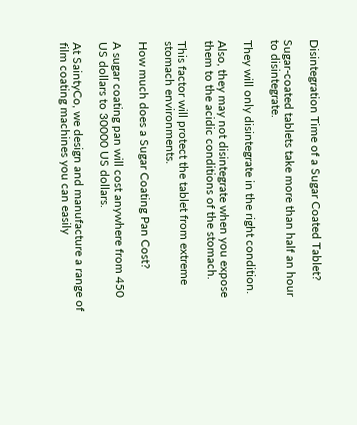Disintegration Time of a Sugar Coated Tablet?

Sugar-coated tablets take more than half an hour to disintegrate.

They will only disintegrate in the right condition.

Also, they may not disintegrate when you expose them to the acidic conditions of the stomach.

This factor will protect the tablet from extreme stomach environments.

How much does a Sugar Coating Pan Cost?

A sugar coating pan will cost anywhere from 450 US dollars to 30000 US dollars.

At SaintyCo, we design and manufacture a range of film coating machines you can easily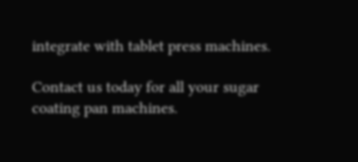integrate with tablet press machines.

Contact us today for all your sugar coating pan machines.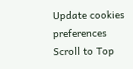Update cookies preferences
Scroll to Top